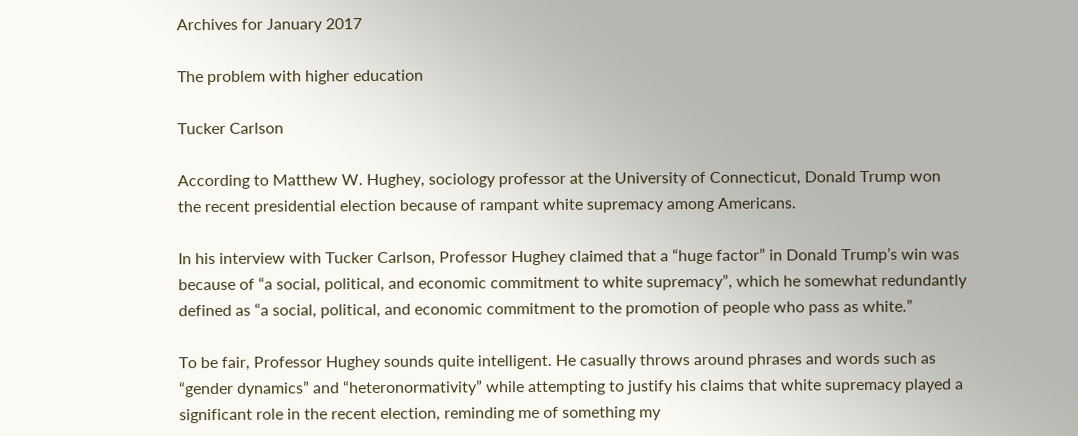Archives for January 2017

The problem with higher education

Tucker Carlson

According to Matthew W. Hughey, sociology professor at the University of Connecticut, Donald Trump won the recent presidential election because of rampant white supremacy among Americans.

In his interview with Tucker Carlson, Professor Hughey claimed that a “huge factor” in Donald Trump’s win was because of “a social, political, and economic commitment to white supremacy”, which he somewhat redundantly defined as “a social, political, and economic commitment to the promotion of people who pass as white.”

To be fair, Professor Hughey sounds quite intelligent. He casually throws around phrases and words such as “gender dynamics” and “heteronormativity” while attempting to justify his claims that white supremacy played a significant role in the recent election, reminding me of something my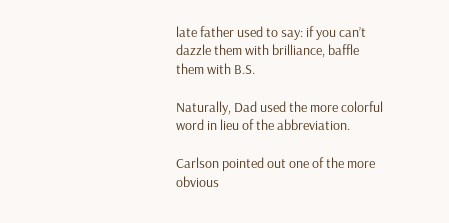late father used to say: if you can’t dazzle them with brilliance, baffle them with B.S.

Naturally, Dad used the more colorful word in lieu of the abbreviation.

Carlson pointed out one of the more obvious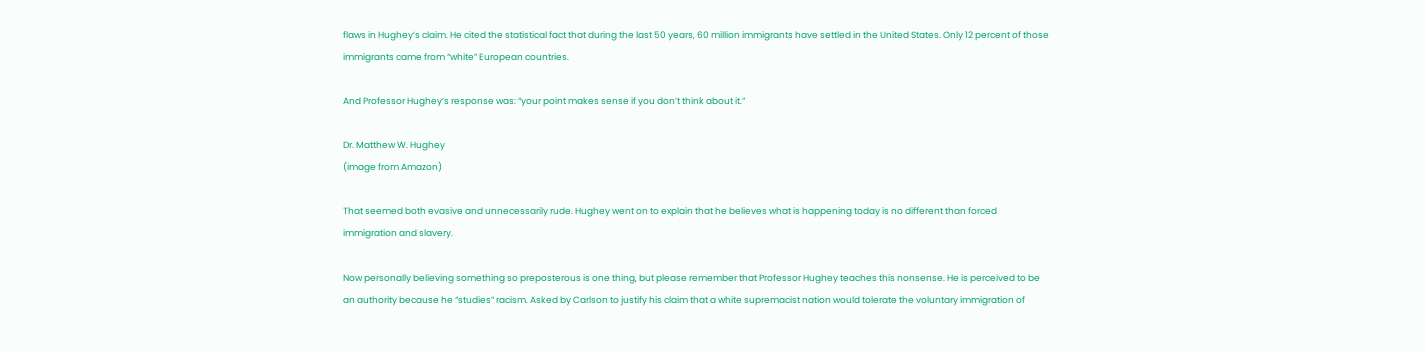flaws in Hughey’s claim. He cited the statistical fact that during the last 50 years, 60 million immigrants have settled in the United States. Only 12 percent of those immigrants came from “white” European countries.

And Professor Hughey’s response was: “your point makes sense if you don’t think about it.”

Dr. Matthew W. Hughey
(image from Amazon)

That seemed both evasive and unnecessarily rude. Hughey went on to explain that he believes what is happening today is no different than forced immigration and slavery.

Now personally believing something so preposterous is one thing, but please remember that Professor Hughey teaches this nonsense. He is perceived to be an authority because he “studies” racism. Asked by Carlson to justify his claim that a white supremacist nation would tolerate the voluntary immigration of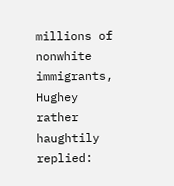millions of nonwhite immigrants, Hughey rather haughtily replied: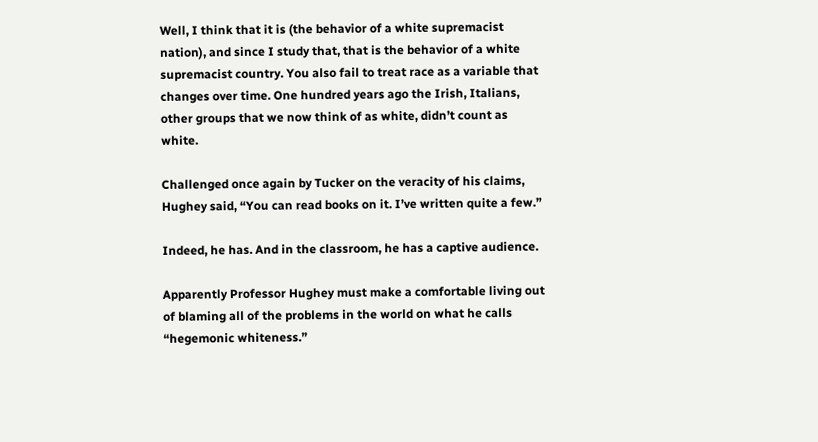Well, I think that it is (the behavior of a white supremacist nation), and since I study that, that is the behavior of a white supremacist country. You also fail to treat race as a variable that changes over time. One hundred years ago the Irish, Italians, other groups that we now think of as white, didn’t count as white.

Challenged once again by Tucker on the veracity of his claims, Hughey said, “You can read books on it. I’ve written quite a few.”

Indeed, he has. And in the classroom, he has a captive audience.

Apparently Professor Hughey must make a comfortable living out of blaming all of the problems in the world on what he calls “hegemonic whiteness.”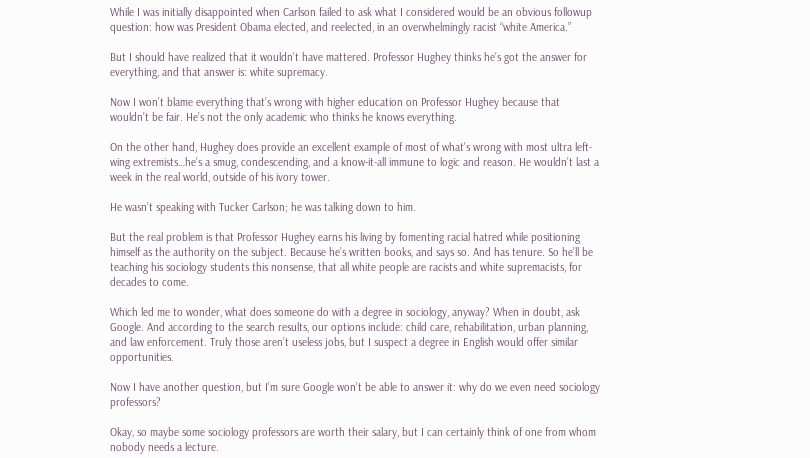While I was initially disappointed when Carlson failed to ask what I considered would be an obvious followup question: how was President Obama elected, and reelected, in an overwhelmingly racist “white America.”

But I should have realized that it wouldn’t have mattered. Professor Hughey thinks he’s got the answer for everything, and that answer is: white supremacy.

Now I won’t blame everything that’s wrong with higher education on Professor Hughey because that wouldn’t be fair. He’s not the only academic who thinks he knows everything.

On the other hand, Hughey does provide an excellent example of most of what’s wrong with most ultra left-wing extremists…he’s a smug, condescending, and a know-it-all immune to logic and reason. He wouldn’t last a week in the real world, outside of his ivory tower.

He wasn’t speaking with Tucker Carlson; he was talking down to him.

But the real problem is that Professor Hughey earns his living by fomenting racial hatred while positioning himself as the authority on the subject. Because he’s written books, and says so. And has tenure. So he’ll be teaching his sociology students this nonsense, that all white people are racists and white supremacists, for decades to come.

Which led me to wonder, what does someone do with a degree in sociology, anyway? When in doubt, ask Google. And according to the search results, our options include: child care, rehabilitation, urban planning, and law enforcement. Truly those aren’t useless jobs, but I suspect a degree in English would offer similar opportunities.

Now I have another question, but I’m sure Google won’t be able to answer it: why do we even need sociology professors?

Okay, so maybe some sociology professors are worth their salary, but I can certainly think of one from whom nobody needs a lecture.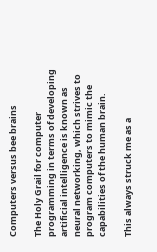Computers versus bee brains

The Holy Grail for computer programming in terms of developing artificial intelligence is known as neural networking, which strives to program computers to mimic the capabilities of the human brain.

This always struck me as a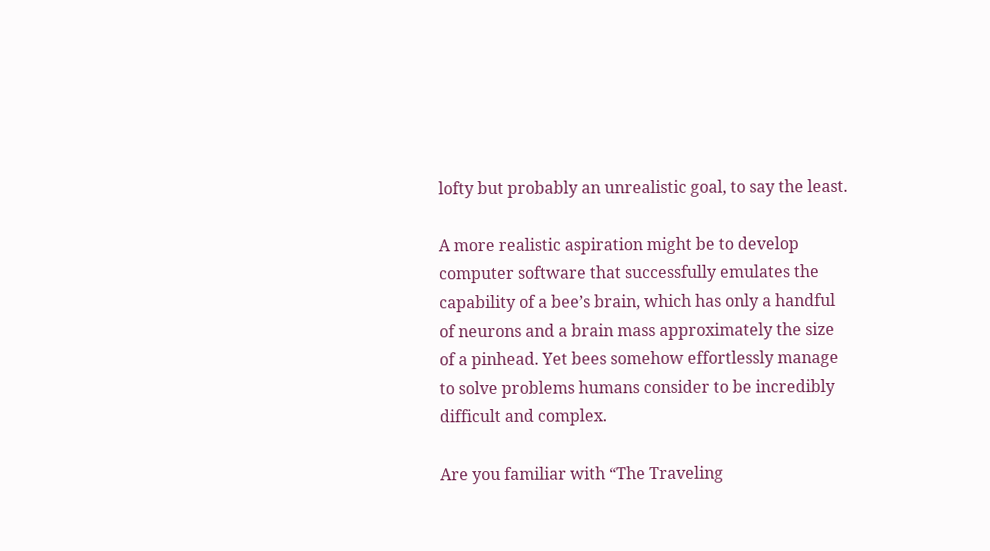lofty but probably an unrealistic goal, to say the least.

A more realistic aspiration might be to develop computer software that successfully emulates the capability of a bee’s brain, which has only a handful of neurons and a brain mass approximately the size of a pinhead. Yet bees somehow effortlessly manage to solve problems humans consider to be incredibly difficult and complex.

Are you familiar with “The Traveling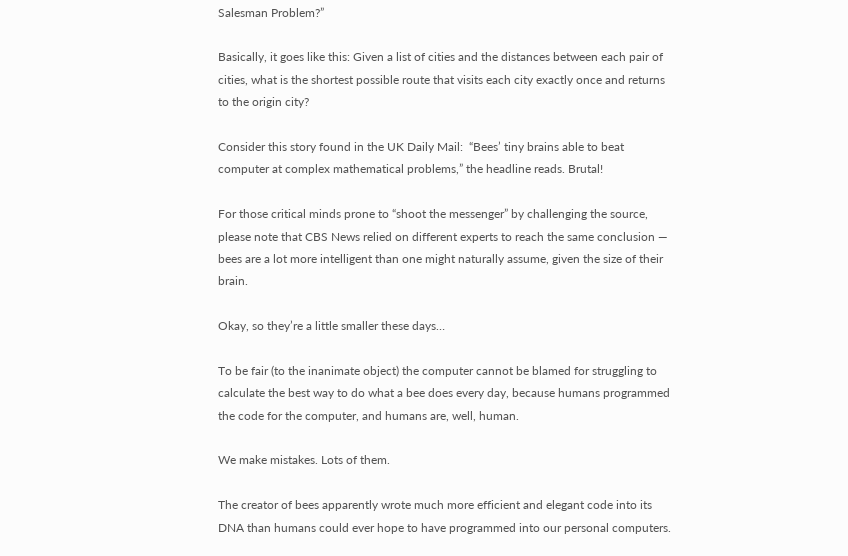Salesman Problem?”

Basically, it goes like this: Given a list of cities and the distances between each pair of cities, what is the shortest possible route that visits each city exactly once and returns to the origin city?

Consider this story found in the UK Daily Mail:  “Bees’ tiny brains able to beat computer at complex mathematical problems,” the headline reads. Brutal!

For those critical minds prone to “shoot the messenger” by challenging the source, please note that CBS News relied on different experts to reach the same conclusion — bees are a lot more intelligent than one might naturally assume, given the size of their brain.

Okay, so they’re a little smaller these days…

To be fair (to the inanimate object) the computer cannot be blamed for struggling to calculate the best way to do what a bee does every day, because humans programmed the code for the computer, and humans are, well, human.

We make mistakes. Lots of them.

The creator of bees apparently wrote much more efficient and elegant code into its DNA than humans could ever hope to have programmed into our personal computers.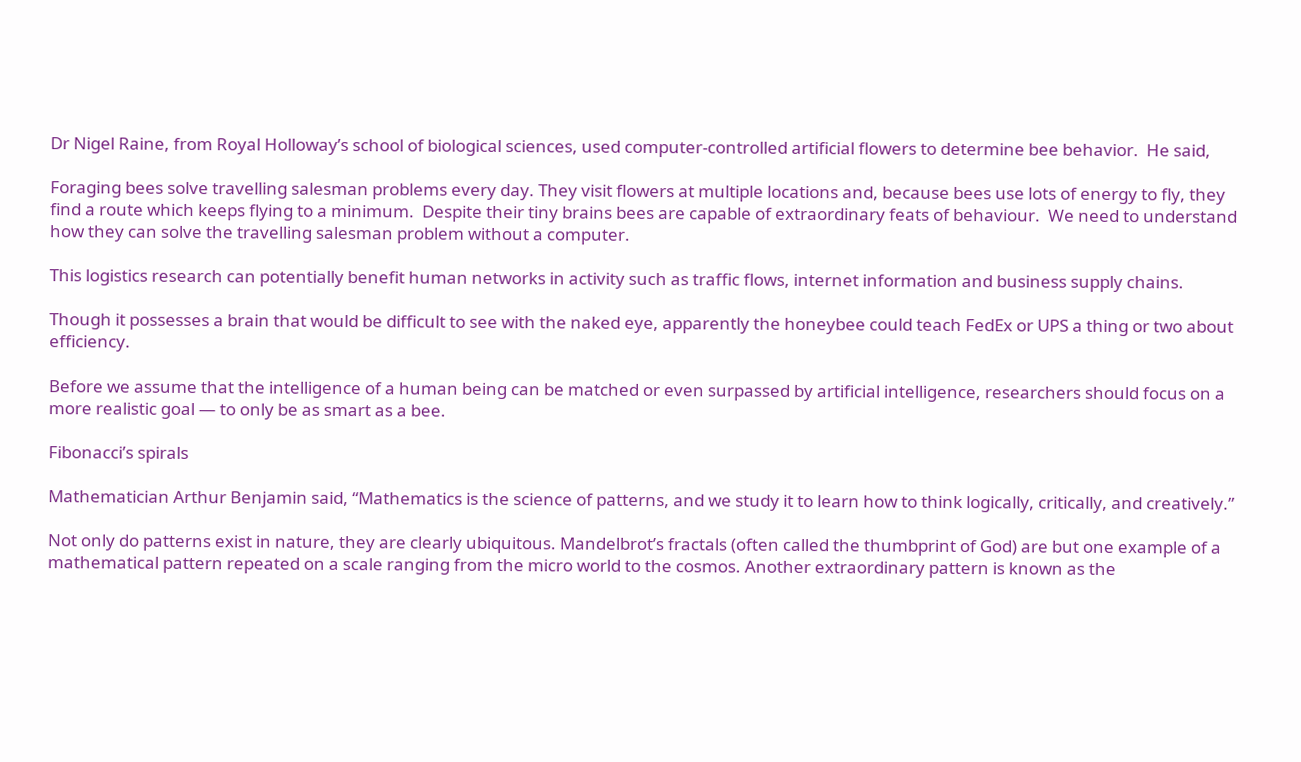Dr Nigel Raine, from Royal Holloway’s school of biological sciences, used computer-controlled artificial flowers to determine bee behavior.  He said,

Foraging bees solve travelling salesman problems every day. They visit flowers at multiple locations and, because bees use lots of energy to fly, they find a route which keeps flying to a minimum.  Despite their tiny brains bees are capable of extraordinary feats of behaviour.  We need to understand how they can solve the travelling salesman problem without a computer.

This logistics research can potentially benefit human networks in activity such as traffic flows, internet information and business supply chains.

Though it possesses a brain that would be difficult to see with the naked eye, apparently the honeybee could teach FedEx or UPS a thing or two about efficiency.

Before we assume that the intelligence of a human being can be matched or even surpassed by artificial intelligence, researchers should focus on a more realistic goal — to only be as smart as a bee.

Fibonacci’s spirals

Mathematician Arthur Benjamin said, “Mathematics is the science of patterns, and we study it to learn how to think logically, critically, and creatively.”

Not only do patterns exist in nature, they are clearly ubiquitous. Mandelbrot’s fractals (often called the thumbprint of God) are but one example of a mathematical pattern repeated on a scale ranging from the micro world to the cosmos. Another extraordinary pattern is known as the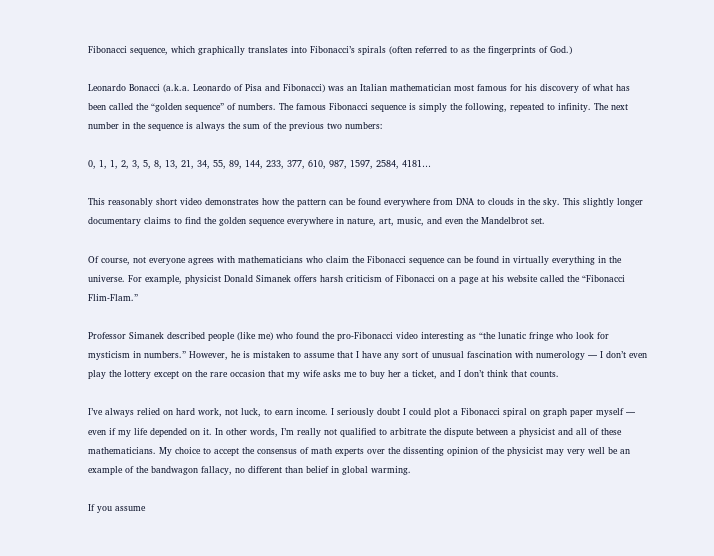Fibonacci sequence, which graphically translates into Fibonacci’s spirals (often referred to as the fingerprints of God.)

Leonardo Bonacci (a.k.a. Leonardo of Pisa and Fibonacci) was an Italian mathematician most famous for his discovery of what has been called the “golden sequence” of numbers. The famous Fibonacci sequence is simply the following, repeated to infinity. The next number in the sequence is always the sum of the previous two numbers:

0, 1, 1, 2, 3, 5, 8, 13, 21, 34, 55, 89, 144, 233, 377, 610, 987, 1597, 2584, 4181…

This reasonably short video demonstrates how the pattern can be found everywhere from DNA to clouds in the sky. This slightly longer documentary claims to find the golden sequence everywhere in nature, art, music, and even the Mandelbrot set.

Of course, not everyone agrees with mathematicians who claim the Fibonacci sequence can be found in virtually everything in the universe. For example, physicist Donald Simanek offers harsh criticism of Fibonacci on a page at his website called the “Fibonacci Flim-Flam.”

Professor Simanek described people (like me) who found the pro-Fibonacci video interesting as “the lunatic fringe who look for mysticism in numbers.” However, he is mistaken to assume that I have any sort of unusual fascination with numerology — I don’t even play the lottery except on the rare occasion that my wife asks me to buy her a ticket, and I don’t think that counts.

I’ve always relied on hard work, not luck, to earn income. I seriously doubt I could plot a Fibonacci spiral on graph paper myself — even if my life depended on it. In other words, I’m really not qualified to arbitrate the dispute between a physicist and all of these mathematicians. My choice to accept the consensus of math experts over the dissenting opinion of the physicist may very well be an example of the bandwagon fallacy, no different than belief in global warming.

If you assume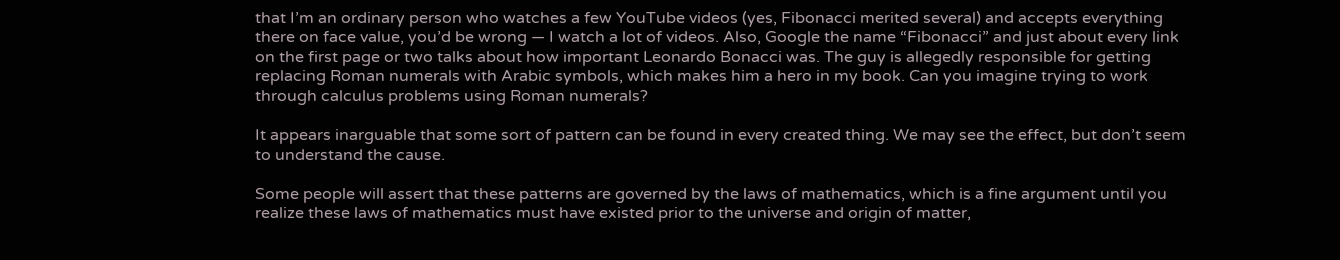that I’m an ordinary person who watches a few YouTube videos (yes, Fibonacci merited several) and accepts everything there on face value, you’d be wrong — I watch a lot of videos. Also, Google the name “Fibonacci” and just about every link on the first page or two talks about how important Leonardo Bonacci was. The guy is allegedly responsible for getting replacing Roman numerals with Arabic symbols, which makes him a hero in my book. Can you imagine trying to work through calculus problems using Roman numerals?

It appears inarguable that some sort of pattern can be found in every created thing. We may see the effect, but don’t seem to understand the cause.

Some people will assert that these patterns are governed by the laws of mathematics, which is a fine argument until you realize these laws of mathematics must have existed prior to the universe and origin of matter,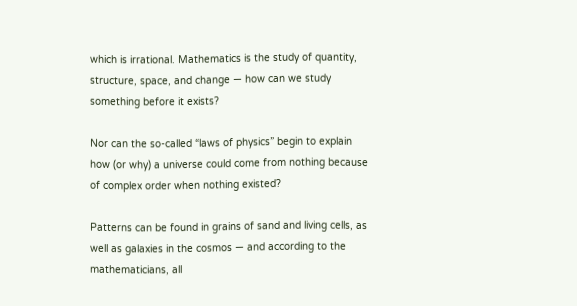which is irrational. Mathematics is the study of quantity, structure, space, and change — how can we study something before it exists?

Nor can the so-called “laws of physics” begin to explain how (or why) a universe could come from nothing because of complex order when nothing existed?

Patterns can be found in grains of sand and living cells, as well as galaxies in the cosmos — and according to the mathematicians, all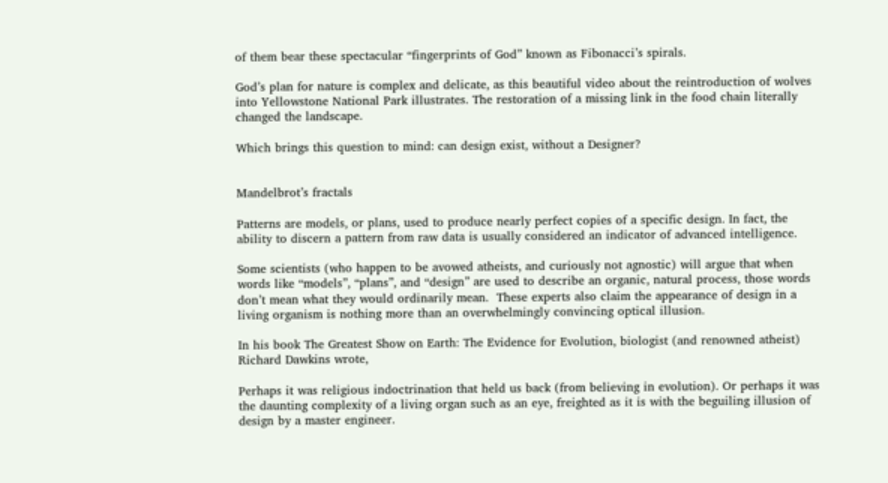of them bear these spectacular “fingerprints of God” known as Fibonacci’s spirals.

God’s plan for nature is complex and delicate, as this beautiful video about the reintroduction of wolves into Yellowstone National Park illustrates. The restoration of a missing link in the food chain literally changed the landscape.

Which brings this question to mind: can design exist, without a Designer?


Mandelbrot’s fractals

Patterns are models, or plans, used to produce nearly perfect copies of a specific design. In fact, the ability to discern a pattern from raw data is usually considered an indicator of advanced intelligence.

Some scientists (who happen to be avowed atheists, and curiously not agnostic) will argue that when words like “models”, “plans”, and “design” are used to describe an organic, natural process, those words don’t mean what they would ordinarily mean.  These experts also claim the appearance of design in a living organism is nothing more than an overwhelmingly convincing optical illusion.

In his book The Greatest Show on Earth: The Evidence for Evolution, biologist (and renowned atheist) Richard Dawkins wrote,

Perhaps it was religious indoctrination that held us back (from believing in evolution). Or perhaps it was the daunting complexity of a living organ such as an eye, freighted as it is with the beguiling illusion of design by a master engineer.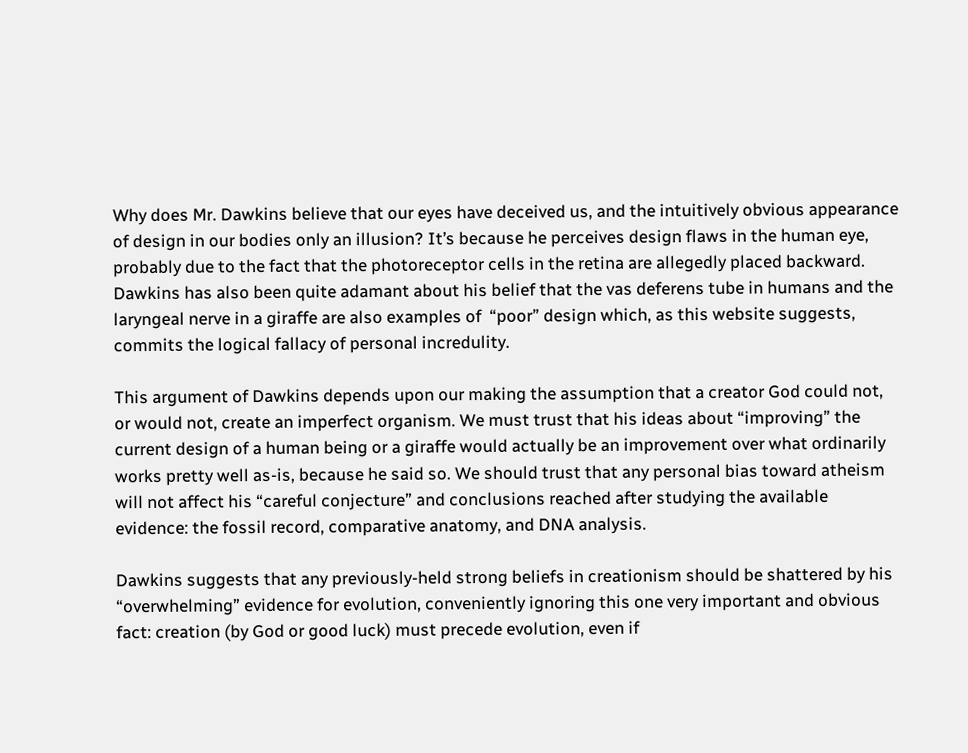Why does Mr. Dawkins believe that our eyes have deceived us, and the intuitively obvious appearance of design in our bodies only an illusion? It’s because he perceives design flaws in the human eye, probably due to the fact that the photoreceptor cells in the retina are allegedly placed backward. Dawkins has also been quite adamant about his belief that the vas deferens tube in humans and the laryngeal nerve in a giraffe are also examples of  “poor” design which, as this website suggests, commits the logical fallacy of personal incredulity.

This argument of Dawkins depends upon our making the assumption that a creator God could not, or would not, create an imperfect organism. We must trust that his ideas about “improving” the current design of a human being or a giraffe would actually be an improvement over what ordinarily works pretty well as-is, because he said so. We should trust that any personal bias toward atheism will not affect his “careful conjecture” and conclusions reached after studying the available evidence: the fossil record, comparative anatomy, and DNA analysis.

Dawkins suggests that any previously-held strong beliefs in creationism should be shattered by his “overwhelming” evidence for evolution, conveniently ignoring this one very important and obvious fact: creation (by God or good luck) must precede evolution, even if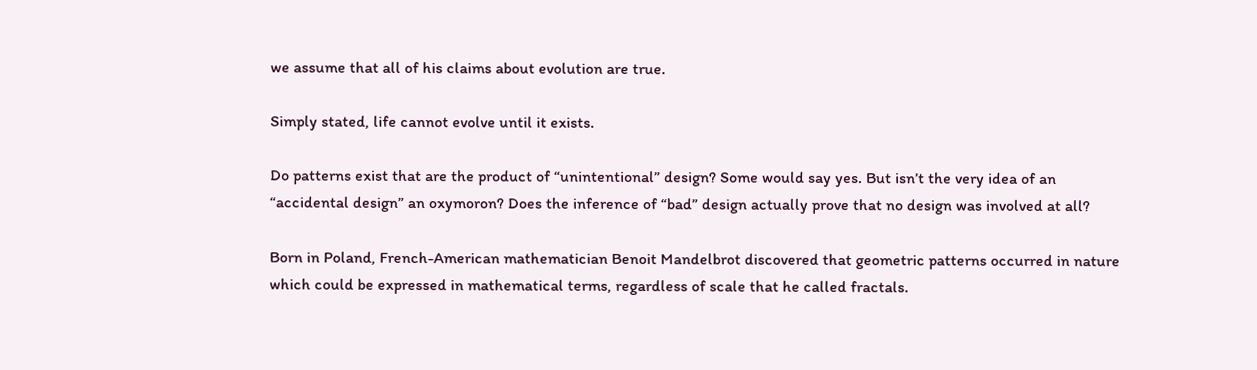we assume that all of his claims about evolution are true.

Simply stated, life cannot evolve until it exists.

Do patterns exist that are the product of “unintentional” design? Some would say yes. But isn’t the very idea of an “accidental design” an oxymoron? Does the inference of “bad” design actually prove that no design was involved at all?

Born in Poland, French-American mathematician Benoit Mandelbrot discovered that geometric patterns occurred in nature which could be expressed in mathematical terms, regardless of scale that he called fractals.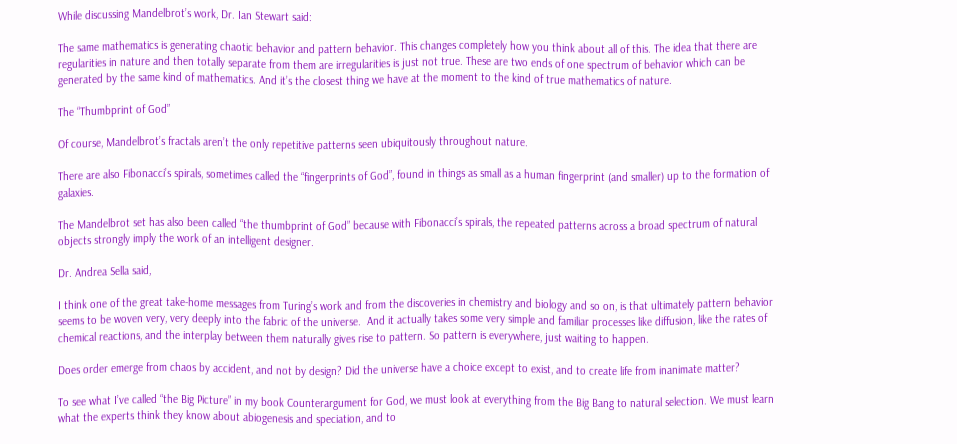While discussing Mandelbrot’s work, Dr. Ian Stewart said:

The same mathematics is generating chaotic behavior and pattern behavior. This changes completely how you think about all of this. The idea that there are regularities in nature and then totally separate from them are irregularities is just not true. These are two ends of one spectrum of behavior which can be generated by the same kind of mathematics. And it’s the closest thing we have at the moment to the kind of true mathematics of nature.

The “Thumbprint of God”

Of course, Mandelbrot’s fractals aren’t the only repetitive patterns seen ubiquitously throughout nature.

There are also Fibonacci’s spirals, sometimes called the “fingerprints of God”, found in things as small as a human fingerprint (and smaller) up to the formation of galaxies.

The Mandelbrot set has also been called “the thumbprint of God” because with Fibonacci’s spirals, the repeated patterns across a broad spectrum of natural objects strongly imply the work of an intelligent designer.

Dr. Andrea Sella said,

I think one of the great take-home messages from Turing’s work and from the discoveries in chemistry and biology and so on, is that ultimately pattern behavior seems to be woven very, very deeply into the fabric of the universe.  And it actually takes some very simple and familiar processes like diffusion, like the rates of chemical reactions, and the interplay between them naturally gives rise to pattern. So pattern is everywhere, just waiting to happen.

Does order emerge from chaos by accident, and not by design? Did the universe have a choice except to exist, and to create life from inanimate matter?

To see what I’ve called “the Big Picture” in my book Counterargument for God, we must look at everything from the Big Bang to natural selection. We must learn what the experts think they know about abiogenesis and speciation, and to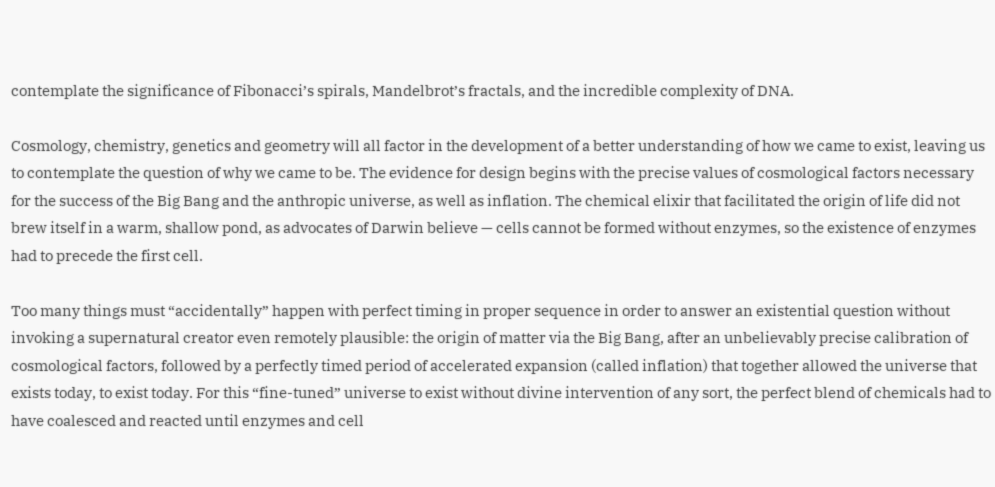contemplate the significance of Fibonacci’s spirals, Mandelbrot’s fractals, and the incredible complexity of DNA.

Cosmology, chemistry, genetics and geometry will all factor in the development of a better understanding of how we came to exist, leaving us to contemplate the question of why we came to be. The evidence for design begins with the precise values of cosmological factors necessary for the success of the Big Bang and the anthropic universe, as well as inflation. The chemical elixir that facilitated the origin of life did not brew itself in a warm, shallow pond, as advocates of Darwin believe — cells cannot be formed without enzymes, so the existence of enzymes had to precede the first cell.

Too many things must “accidentally” happen with perfect timing in proper sequence in order to answer an existential question without invoking a supernatural creator even remotely plausible: the origin of matter via the Big Bang, after an unbelievably precise calibration of cosmological factors, followed by a perfectly timed period of accelerated expansion (called inflation) that together allowed the universe that exists today, to exist today. For this “fine-tuned” universe to exist without divine intervention of any sort, the perfect blend of chemicals had to have coalesced and reacted until enzymes and cell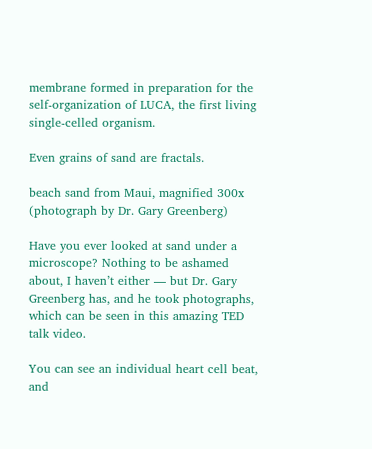membrane formed in preparation for the self-organization of LUCA, the first living single-celled organism.

Even grains of sand are fractals.

beach sand from Maui, magnified 300x (photograph by Dr. Gary Greenberg)

Have you ever looked at sand under a microscope? Nothing to be ashamed about, I haven’t either — but Dr. Gary Greenberg has, and he took photographs, which can be seen in this amazing TED talk video.

You can see an individual heart cell beat, and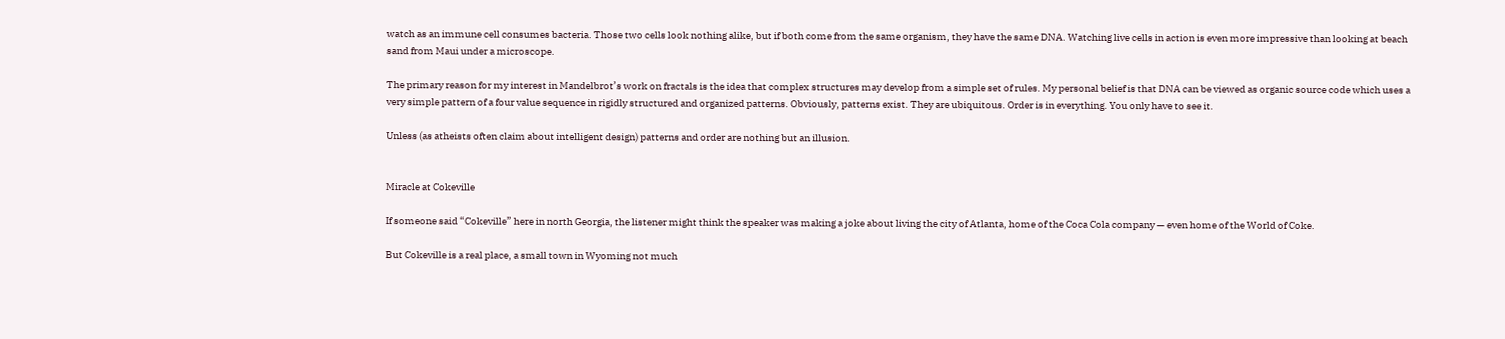watch as an immune cell consumes bacteria. Those two cells look nothing alike, but if both come from the same organism, they have the same DNA. Watching live cells in action is even more impressive than looking at beach sand from Maui under a microscope.

The primary reason for my interest in Mandelbrot’s work on fractals is the idea that complex structures may develop from a simple set of rules. My personal belief is that DNA can be viewed as organic source code which uses a very simple pattern of a four value sequence in rigidly structured and organized patterns. Obviously, patterns exist. They are ubiquitous. Order is in everything. You only have to see it.

Unless (as atheists often claim about intelligent design) patterns and order are nothing but an illusion.


Miracle at Cokeville

If someone said “Cokeville” here in north Georgia, the listener might think the speaker was making a joke about living the city of Atlanta, home of the Coca Cola company — even home of the World of Coke.

But Cokeville is a real place, a small town in Wyoming not much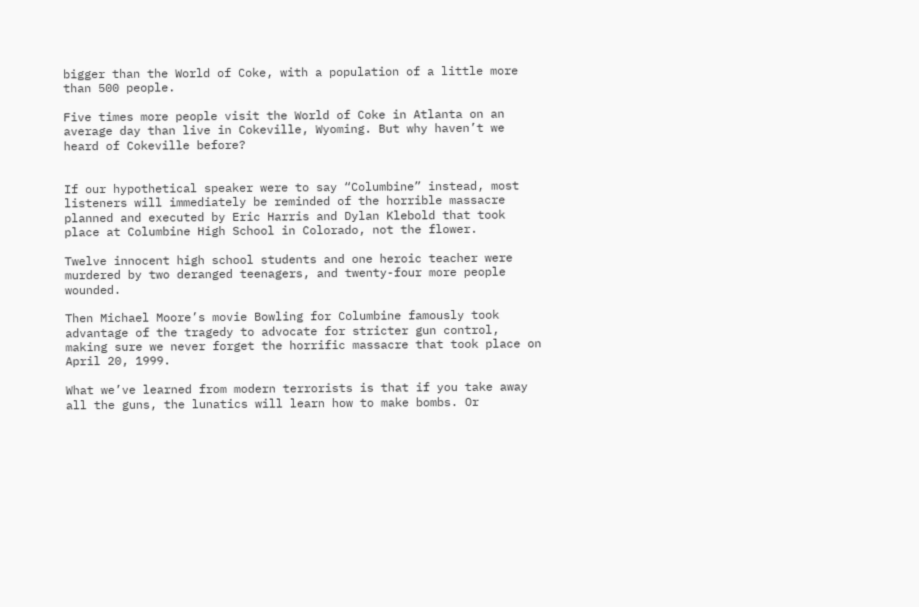bigger than the World of Coke, with a population of a little more than 500 people.

Five times more people visit the World of Coke in Atlanta on an average day than live in Cokeville, Wyoming. But why haven’t we heard of Cokeville before?


If our hypothetical speaker were to say “Columbine” instead, most listeners will immediately be reminded of the horrible massacre planned and executed by Eric Harris and Dylan Klebold that took place at Columbine High School in Colorado, not the flower.

Twelve innocent high school students and one heroic teacher were murdered by two deranged teenagers, and twenty-four more people wounded.

Then Michael Moore’s movie Bowling for Columbine famously took advantage of the tragedy to advocate for stricter gun control, making sure we never forget the horrific massacre that took place on April 20, 1999.

What we’ve learned from modern terrorists is that if you take away all the guns, the lunatics will learn how to make bombs. Or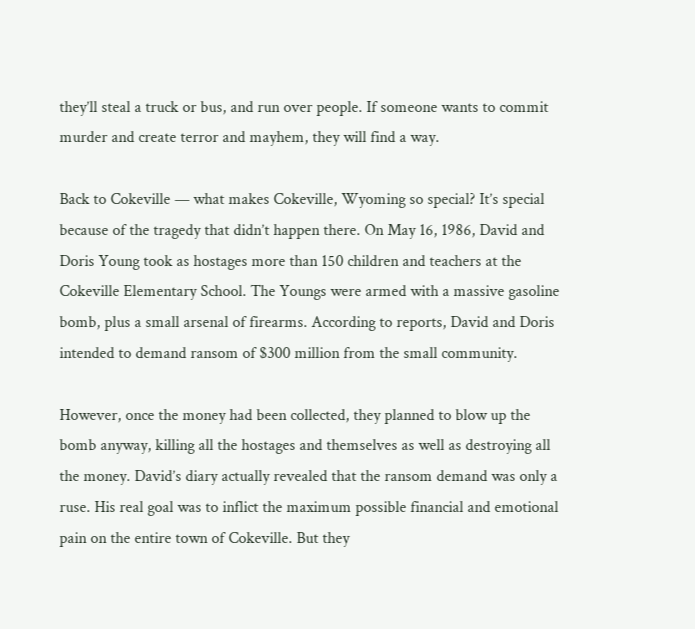they’ll steal a truck or bus, and run over people. If someone wants to commit murder and create terror and mayhem, they will find a way.

Back to Cokeville — what makes Cokeville, Wyoming so special? It’s special because of the tragedy that didn’t happen there. On May 16, 1986, David and Doris Young took as hostages more than 150 children and teachers at the Cokeville Elementary School. The Youngs were armed with a massive gasoline bomb, plus a small arsenal of firearms. According to reports, David and Doris intended to demand ransom of $300 million from the small community.

However, once the money had been collected, they planned to blow up the bomb anyway, killing all the hostages and themselves as well as destroying all the money. David’s diary actually revealed that the ransom demand was only a ruse. His real goal was to inflict the maximum possible financial and emotional pain on the entire town of Cokeville. But they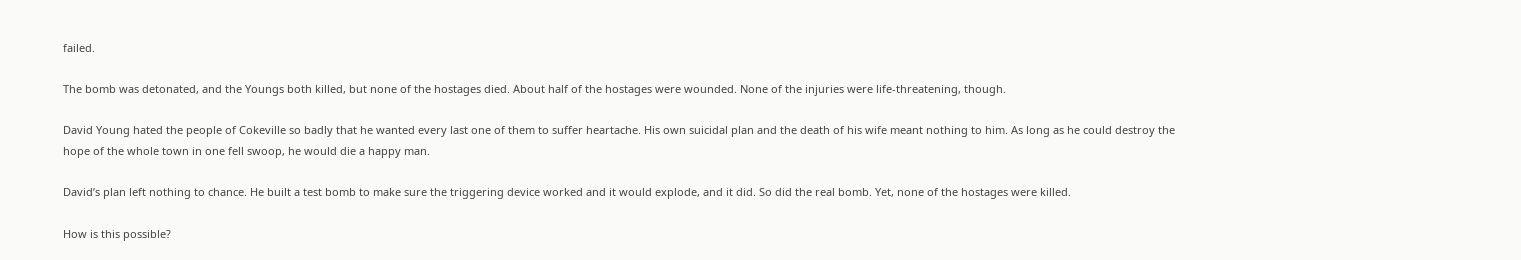failed.

The bomb was detonated, and the Youngs both killed, but none of the hostages died. About half of the hostages were wounded. None of the injuries were life-threatening, though.

David Young hated the people of Cokeville so badly that he wanted every last one of them to suffer heartache. His own suicidal plan and the death of his wife meant nothing to him. As long as he could destroy the hope of the whole town in one fell swoop, he would die a happy man.

David’s plan left nothing to chance. He built a test bomb to make sure the triggering device worked and it would explode, and it did. So did the real bomb. Yet, none of the hostages were killed.

How is this possible?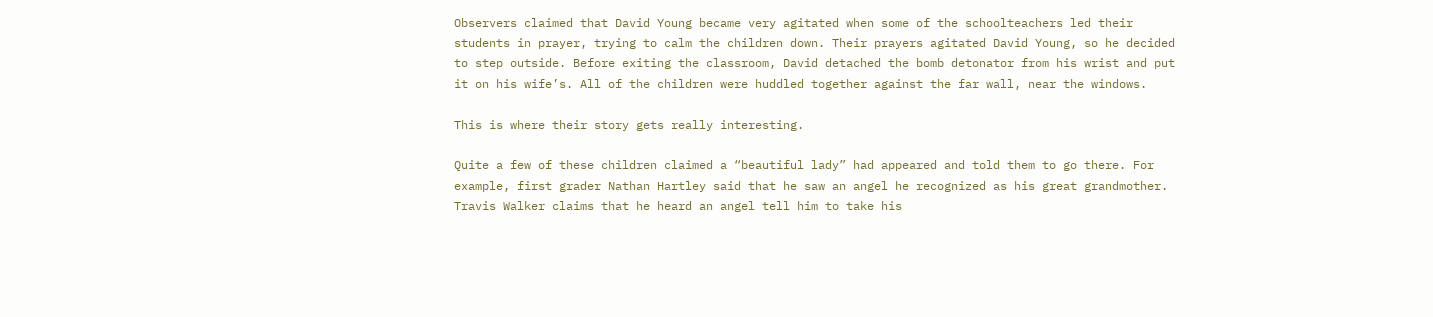Observers claimed that David Young became very agitated when some of the schoolteachers led their students in prayer, trying to calm the children down. Their prayers agitated David Young, so he decided to step outside. Before exiting the classroom, David detached the bomb detonator from his wrist and put it on his wife’s. All of the children were huddled together against the far wall, near the windows.

This is where their story gets really interesting.

Quite a few of these children claimed a “beautiful lady” had appeared and told them to go there. For example, first grader Nathan Hartley said that he saw an angel he recognized as his great grandmother. Travis Walker claims that he heard an angel tell him to take his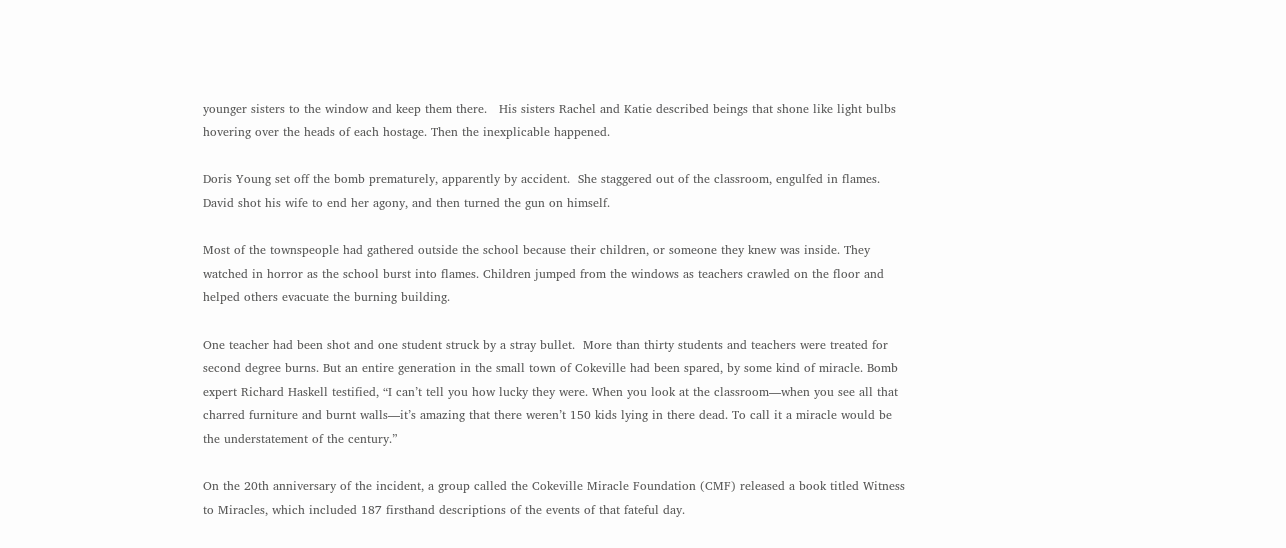younger sisters to the window and keep them there.   His sisters Rachel and Katie described beings that shone like light bulbs hovering over the heads of each hostage. Then the inexplicable happened.

Doris Young set off the bomb prematurely, apparently by accident.  She staggered out of the classroom, engulfed in flames. David shot his wife to end her agony, and then turned the gun on himself.

Most of the townspeople had gathered outside the school because their children, or someone they knew was inside. They watched in horror as the school burst into flames. Children jumped from the windows as teachers crawled on the floor and helped others evacuate the burning building.

One teacher had been shot and one student struck by a stray bullet.  More than thirty students and teachers were treated for second degree burns. But an entire generation in the small town of Cokeville had been spared, by some kind of miracle. Bomb expert Richard Haskell testified, “I can’t tell you how lucky they were. When you look at the classroom—when you see all that charred furniture and burnt walls—it’s amazing that there weren’t 150 kids lying in there dead. To call it a miracle would be the understatement of the century.”

On the 20th anniversary of the incident, a group called the Cokeville Miracle Foundation (CMF) released a book titled Witness to Miracles, which included 187 firsthand descriptions of the events of that fateful day.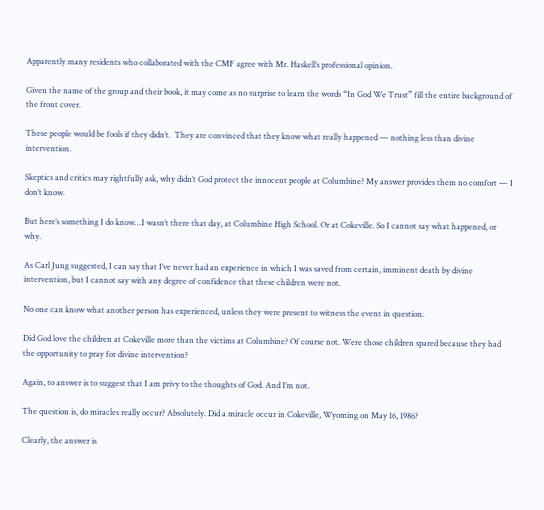Apparently many residents who collaborated with the CMF agree with Mr. Haskell’s professional opinion.

Given the name of the group and their book, it may come as no surprise to learn the words “In God We Trust” fill the entire background of the front cover.

These people would be fools if they didn’t.  They are convinced that they know what really happened — nothing less than divine intervention.

Skeptics and critics may rightfully ask, why didn’t God protect the innocent people at Columbine? My answer provides them no comfort — I don’t know.

But here’s something I do know…I wasn’t there that day, at Columbine High School. Or at Cokeville. So I cannot say what happened, or why.

As Carl Jung suggested, I can say that I’ve never had an experience in which I was saved from certain, imminent death by divine intervention, but I cannot say with any degree of confidence that these children were not.

No one can know what another person has experienced, unless they were present to witness the event in question.

Did God love the children at Cokeville more than the victims at Columbine? Of course not. Were those children spared because they had the opportunity to pray for divine intervention?

Again, to answer is to suggest that I am privy to the thoughts of God. And I’m not.

The question is, do miracles really occur? Absolutely. Did a miracle occur in Cokeville, Wyoming on May 16, 1986?

Clearly, the answer is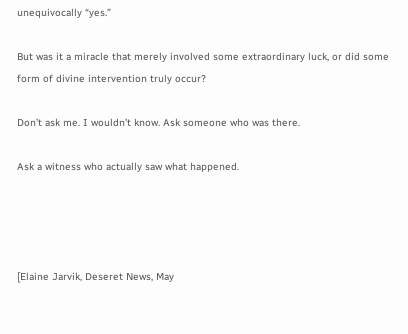unequivocally “yes.”

But was it a miracle that merely involved some extraordinary luck, or did some form of divine intervention truly occur?

Don’t ask me. I wouldn’t know. Ask someone who was there.

Ask a witness who actually saw what happened.




[Elaine Jarvik, Deseret News, May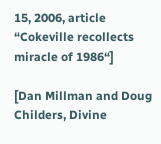15, 2006, article “Cokeville recollects miracle of 1986“]

[Dan Millman and Doug Childers, Divine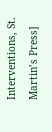Interventions, St. Martin’s Press]